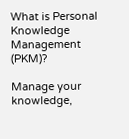What is Personal Knowledge Management (PKM)?

Manage your knowledge,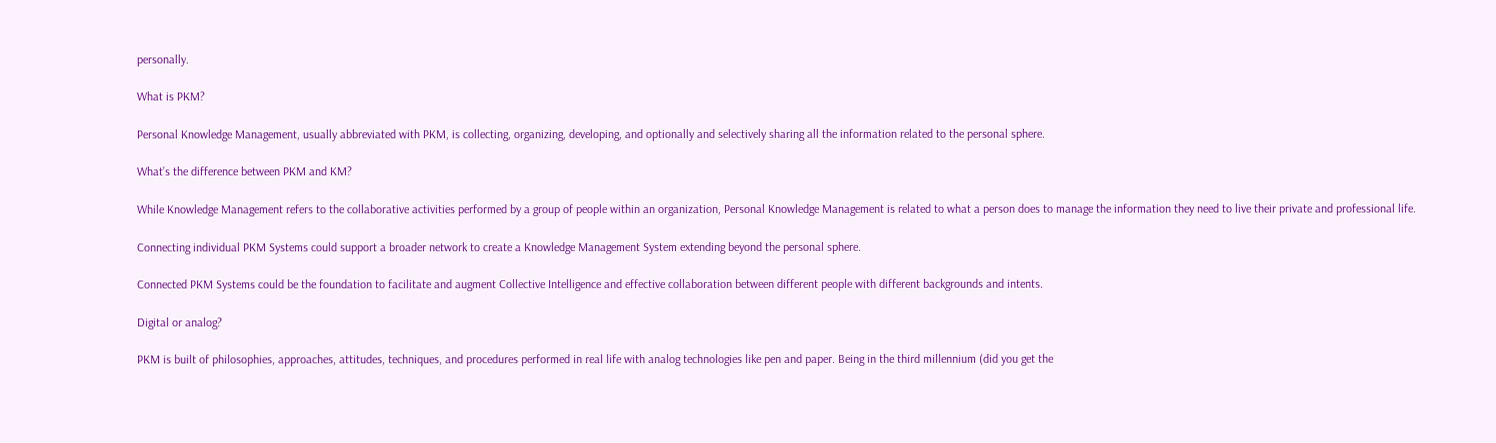personally.

What is PKM?

Personal Knowledge Management, usually abbreviated with PKM, is collecting, organizing, developing, and optionally and selectively sharing all the information related to the personal sphere.

What’s the difference between PKM and KM?

While Knowledge Management refers to the collaborative activities performed by a group of people within an organization, Personal Knowledge Management is related to what a person does to manage the information they need to live their private and professional life.

Connecting individual PKM Systems could support a broader network to create a Knowledge Management System extending beyond the personal sphere.

Connected PKM Systems could be the foundation to facilitate and augment Collective Intelligence and effective collaboration between different people with different backgrounds and intents.

Digital or analog?

PKM is built of philosophies, approaches, attitudes, techniques, and procedures performed in real life with analog technologies like pen and paper. Being in the third millennium (did you get the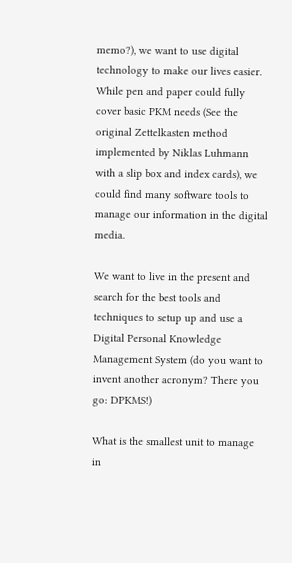memo?), we want to use digital technology to make our lives easier. While pen and paper could fully cover basic PKM needs (See the original Zettelkasten method implemented by Niklas Luhmann with a slip box and index cards), we could find many software tools to manage our information in the digital media.

We want to live in the present and search for the best tools and techniques to setup up and use a Digital Personal Knowledge Management System (do you want to invent another acronym? There you go: DPKMS!)

What is the smallest unit to manage in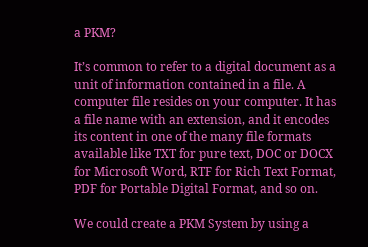a PKM?

It’s common to refer to a digital document as a unit of information contained in a file. A computer file resides on your computer. It has a file name with an extension, and it encodes its content in one of the many file formats available like TXT for pure text, DOC or DOCX for Microsoft Word, RTF for Rich Text Format, PDF for Portable Digital Format, and so on.

We could create a PKM System by using a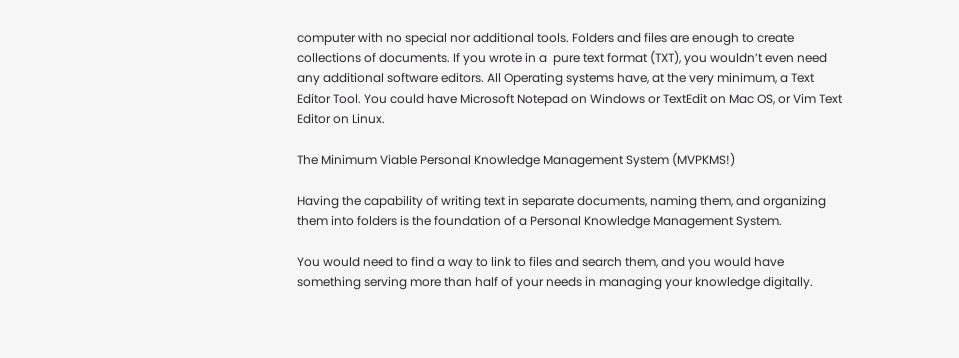computer with no special nor additional tools. Folders and files are enough to create collections of documents. If you wrote in a  pure text format (TXT), you wouldn’t even need any additional software editors. All Operating systems have, at the very minimum, a Text Editor Tool. You could have Microsoft Notepad on Windows or TextEdit on Mac OS, or Vim Text Editor on Linux.

The Minimum Viable Personal Knowledge Management System (MVPKMS!)

Having the capability of writing text in separate documents, naming them, and organizing them into folders is the foundation of a Personal Knowledge Management System.

You would need to find a way to link to files and search them, and you would have something serving more than half of your needs in managing your knowledge digitally.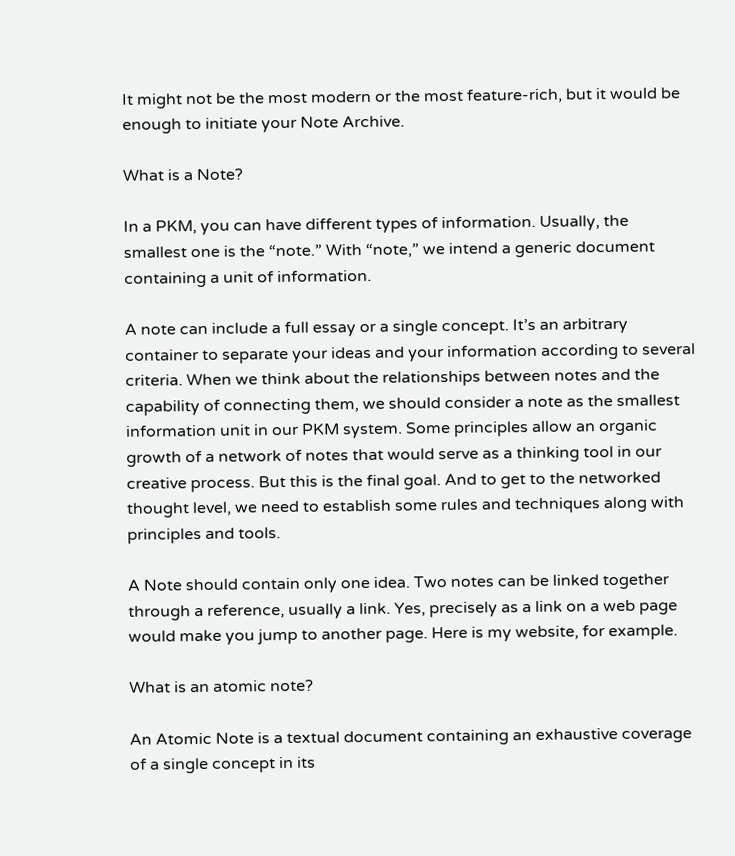It might not be the most modern or the most feature-rich, but it would be enough to initiate your Note Archive.

What is a Note?

In a PKM, you can have different types of information. Usually, the smallest one is the “note.” With “note,” we intend a generic document containing a unit of information.

A note can include a full essay or a single concept. It’s an arbitrary container to separate your ideas and your information according to several criteria. When we think about the relationships between notes and the capability of connecting them, we should consider a note as the smallest information unit in our PKM system. Some principles allow an organic growth of a network of notes that would serve as a thinking tool in our creative process. But this is the final goal. And to get to the networked thought level, we need to establish some rules and techniques along with principles and tools.

A Note should contain only one idea. Two notes can be linked together through a reference, usually a link. Yes, precisely as a link on a web page would make you jump to another page. Here is my website, for example.

What is an atomic note?

An Atomic Note is a textual document containing an exhaustive coverage of a single concept in its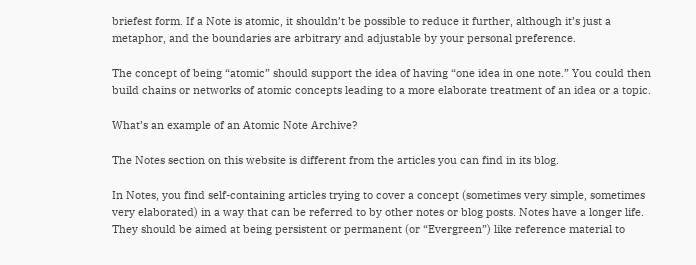briefest form. If a Note is atomic, it shouldn’t be possible to reduce it further, although it’s just a metaphor, and the boundaries are arbitrary and adjustable by your personal preference.

The concept of being “atomic” should support the idea of having “one idea in one note.” You could then build chains or networks of atomic concepts leading to a more elaborate treatment of an idea or a topic.

What’s an example of an Atomic Note Archive?

The Notes section on this website is different from the articles you can find in its blog.

In Notes, you find self-containing articles trying to cover a concept (sometimes very simple, sometimes very elaborated) in a way that can be referred to by other notes or blog posts. Notes have a longer life. They should be aimed at being persistent or permanent (or “Evergreen”) like reference material to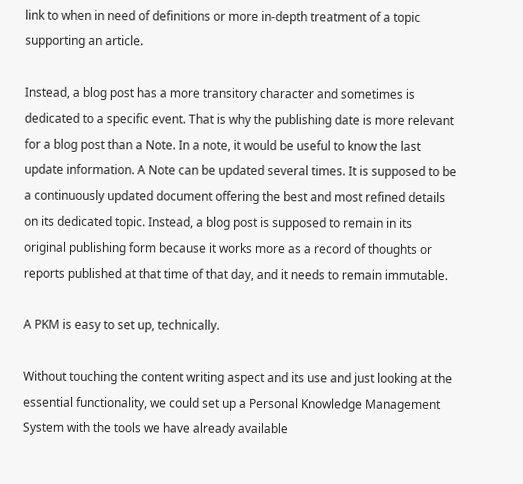link to when in need of definitions or more in-depth treatment of a topic supporting an article.

Instead, a blog post has a more transitory character and sometimes is dedicated to a specific event. That is why the publishing date is more relevant for a blog post than a Note. In a note, it would be useful to know the last update information. A Note can be updated several times. It is supposed to be a continuously updated document offering the best and most refined details on its dedicated topic. Instead, a blog post is supposed to remain in its original publishing form because it works more as a record of thoughts or reports published at that time of that day, and it needs to remain immutable.

A PKM is easy to set up, technically.

Without touching the content writing aspect and its use and just looking at the essential functionality, we could set up a Personal Knowledge Management System with the tools we have already available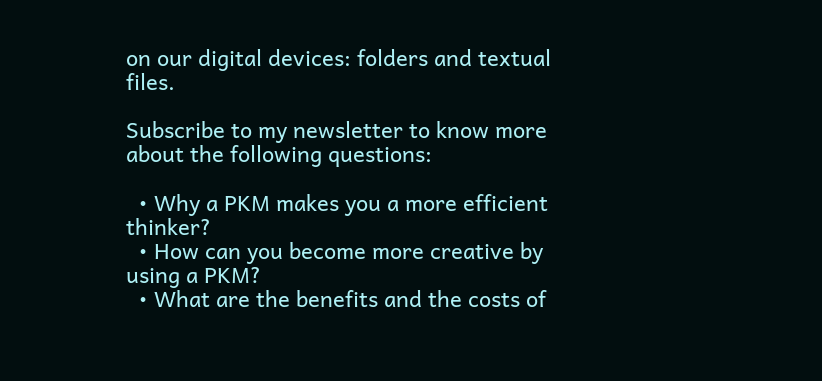on our digital devices: folders and textual files.

Subscribe to my newsletter to know more about the following questions:

  • Why a PKM makes you a more efficient thinker?
  • How can you become more creative by using a PKM?
  • What are the benefits and the costs of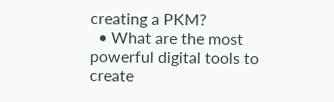creating a PKM?
  • What are the most powerful digital tools to create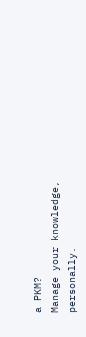a PKM?
Manage your knowledge, personally.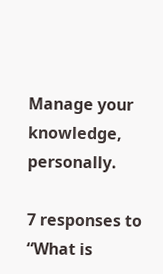Manage your knowledge, personally.

7 responses to “What is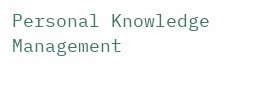Personal Knowledge Management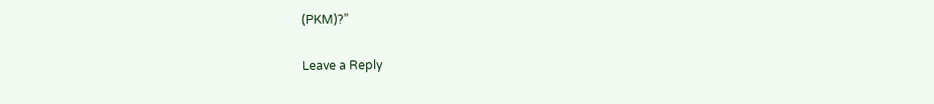(PKM)?”

Leave a Reply